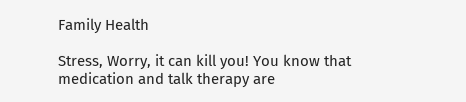Family Health

Stress, Worry, it can kill you! You know that medication and talk therapy are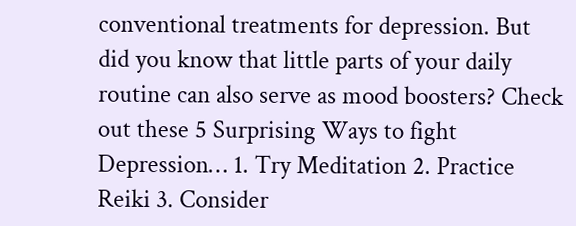conventional treatments for depression. But did you know that little parts of your daily routine can also serve as mood boosters? Check out these 5 Surprising Ways to fight Depression… 1. Try Meditation 2. Practice Reiki 3. Consider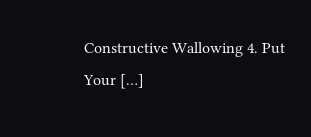Constructive Wallowing 4. Put Your […]